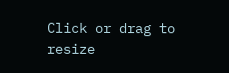Click or drag to resize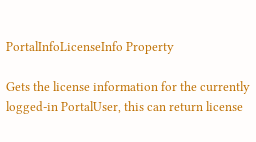PortalInfoLicenseInfo Property

Gets the license information for the currently logged-in PortalUser, this can return license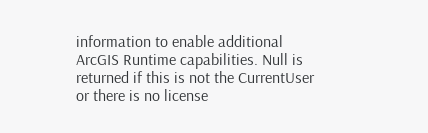information to enable additional ArcGIS Runtime capabilities. Null is returned if this is not the CurrentUser or there is no license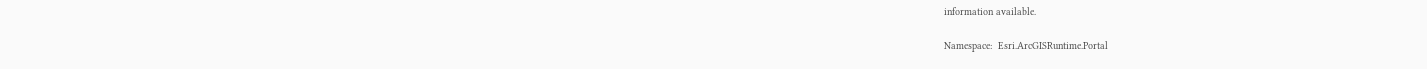information available.

Namespace:  Esri.ArcGISRuntime.Portal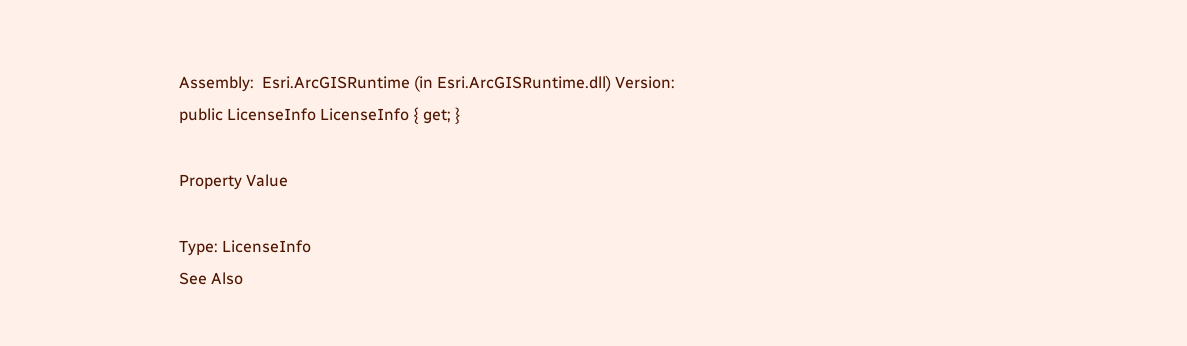Assembly:  Esri.ArcGISRuntime (in Esri.ArcGISRuntime.dll) Version:
public LicenseInfo LicenseInfo { get; }

Property Value

Type: LicenseInfo
See Also